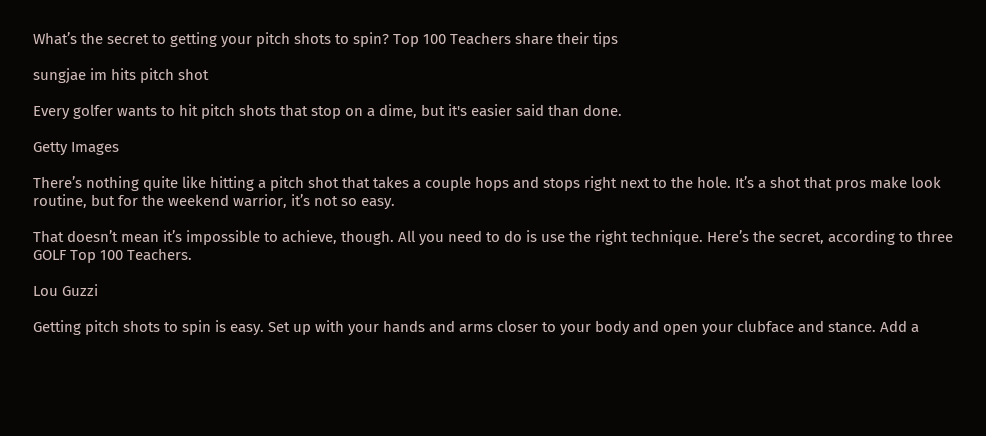What’s the secret to getting your pitch shots to spin? Top 100 Teachers share their tips

sungjae im hits pitch shot

Every golfer wants to hit pitch shots that stop on a dime, but it's easier said than done.

Getty Images

There’s nothing quite like hitting a pitch shot that takes a couple hops and stops right next to the hole. It’s a shot that pros make look routine, but for the weekend warrior, it’s not so easy.

That doesn’t mean it’s impossible to achieve, though. All you need to do is use the right technique. Here’s the secret, according to three GOLF Top 100 Teachers.

Lou Guzzi

Getting pitch shots to spin is easy. Set up with your hands and arms closer to your body and open your clubface and stance. Add a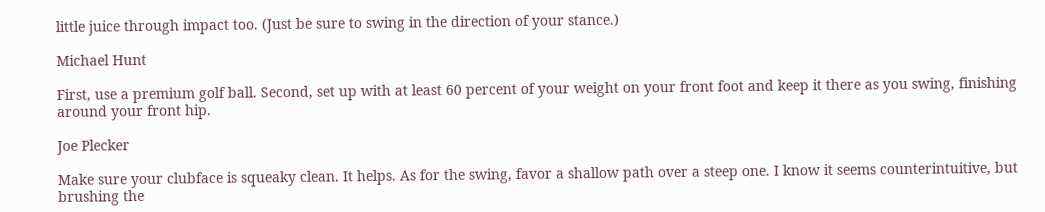little juice through impact too. (Just be sure to swing in the direction of your stance.)

Michael Hunt

First, use a premium golf ball. Second, set up with at least 60 percent of your weight on your front foot and keep it there as you swing, finishing around your front hip.

Joe Plecker

Make sure your clubface is squeaky clean. It helps. As for the swing, favor a shallow path over a steep one. I know it seems counterintuitive, but brushing the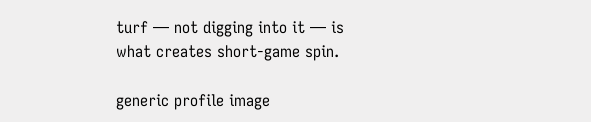turf — not digging into it — is what creates short-game spin.

generic profile image